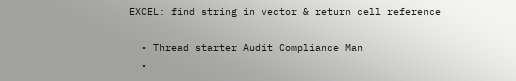EXCEL: find string in vector & return cell reference

  • Thread starter Audit Compliance Man
  •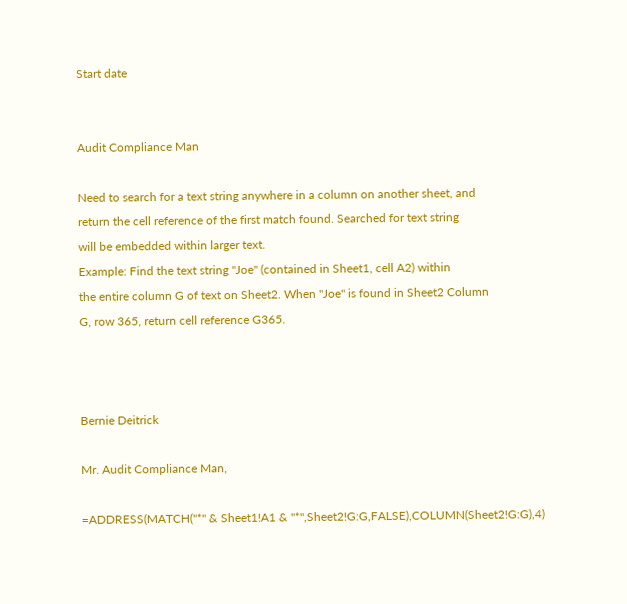Start date


Audit Compliance Man

Need to search for a text string anywhere in a column on another sheet, and
return the cell reference of the first match found. Searched for text string
will be embedded within larger text.
Example: Find the text string "Joe" (contained in Sheet1, cell A2) within
the entire column G of text on Sheet2. When "Joe" is found in Sheet2 Column
G, row 365, return cell reference G365.



Bernie Deitrick

Mr. Audit Compliance Man,

=ADDRESS(MATCH("*" & Sheet1!A1 & "*",Sheet2!G:G,FALSE),COLUMN(Sheet2!G:G),4)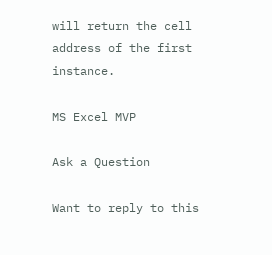will return the cell address of the first instance.

MS Excel MVP

Ask a Question

Want to reply to this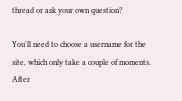thread or ask your own question?

You'll need to choose a username for the site, which only take a couple of moments. After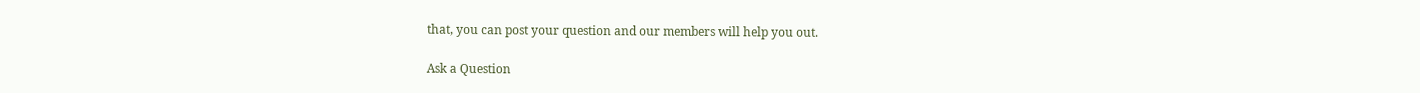that, you can post your question and our members will help you out.

Ask a Question